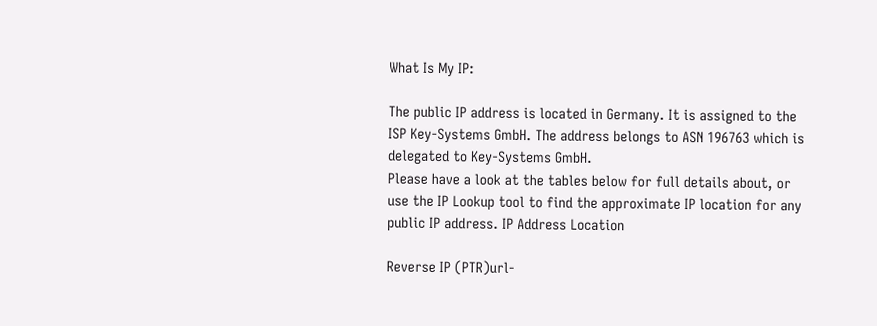What Is My IP:

The public IP address is located in Germany. It is assigned to the ISP Key-Systems GmbH. The address belongs to ASN 196763 which is delegated to Key-Systems GmbH.
Please have a look at the tables below for full details about, or use the IP Lookup tool to find the approximate IP location for any public IP address. IP Address Location

Reverse IP (PTR)url-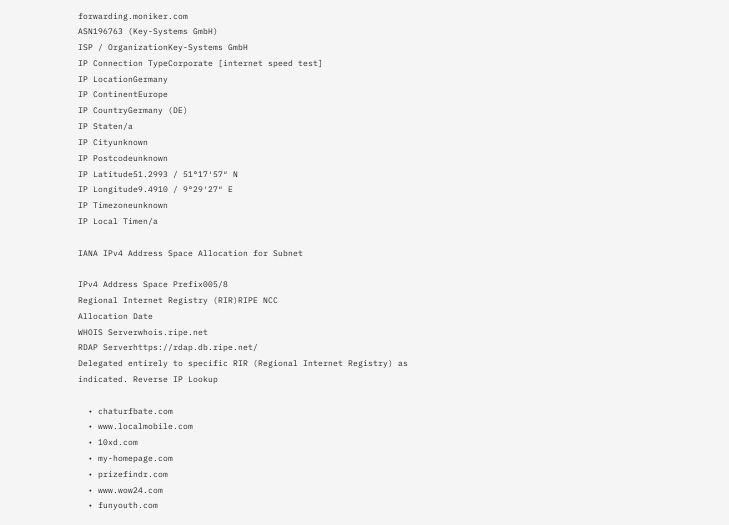forwarding.moniker.com
ASN196763 (Key-Systems GmbH)
ISP / OrganizationKey-Systems GmbH
IP Connection TypeCorporate [internet speed test]
IP LocationGermany
IP ContinentEurope
IP CountryGermany (DE)
IP Staten/a
IP Cityunknown
IP Postcodeunknown
IP Latitude51.2993 / 51°17′57″ N
IP Longitude9.4910 / 9°29′27″ E
IP Timezoneunknown
IP Local Timen/a

IANA IPv4 Address Space Allocation for Subnet

IPv4 Address Space Prefix005/8
Regional Internet Registry (RIR)RIPE NCC
Allocation Date
WHOIS Serverwhois.ripe.net
RDAP Serverhttps://rdap.db.ripe.net/
Delegated entirely to specific RIR (Regional Internet Registry) as indicated. Reverse IP Lookup

  • chaturfbate.com
  • www.localmobile.com
  • 10xd.com
  • my-homepage.com
  • prizefindr.com
  • www.wow24.com
  • funyouth.com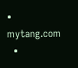• mytang.com
  •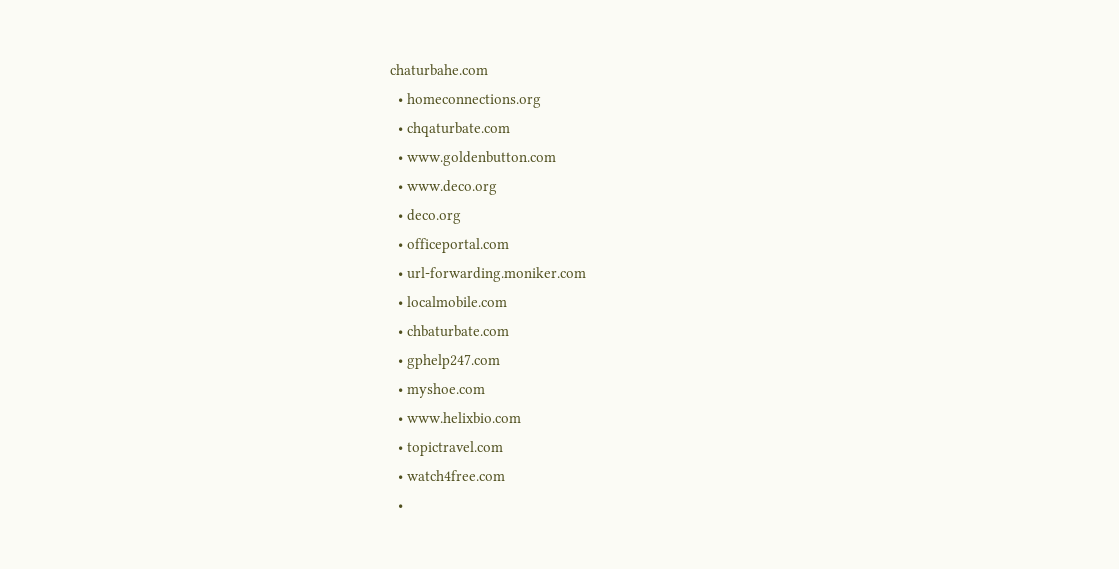chaturbahe.com
  • homeconnections.org
  • chqaturbate.com
  • www.goldenbutton.com
  • www.deco.org
  • deco.org
  • officeportal.com
  • url-forwarding.moniker.com
  • localmobile.com
  • chbaturbate.com
  • gphelp247.com
  • myshoe.com
  • www.helixbio.com
  • topictravel.com
  • watch4free.com
  •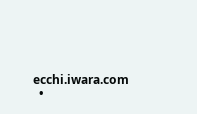ecchi.iwara.com
  •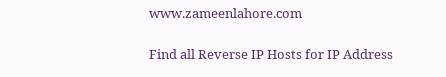www.zameenlahore.com

Find all Reverse IP Hosts for IP Address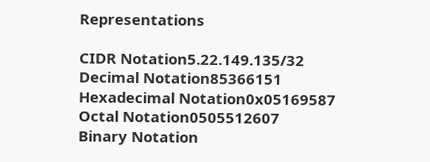Representations

CIDR Notation5.22.149.135/32
Decimal Notation85366151
Hexadecimal Notation0x05169587
Octal Notation0505512607
Binary Notation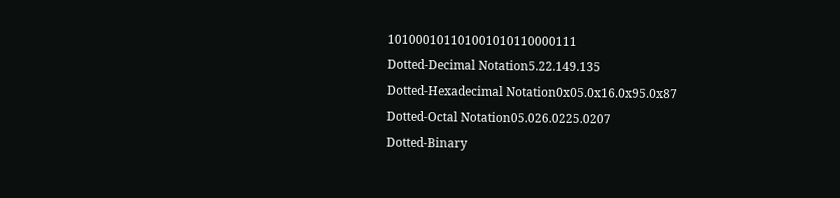101000101101001010110000111
Dotted-Decimal Notation5.22.149.135
Dotted-Hexadecimal Notation0x05.0x16.0x95.0x87
Dotted-Octal Notation05.026.0225.0207
Dotted-Binary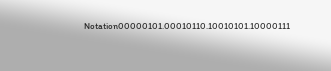Notation00000101.00010110.10010101.10000111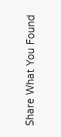Share What You Found